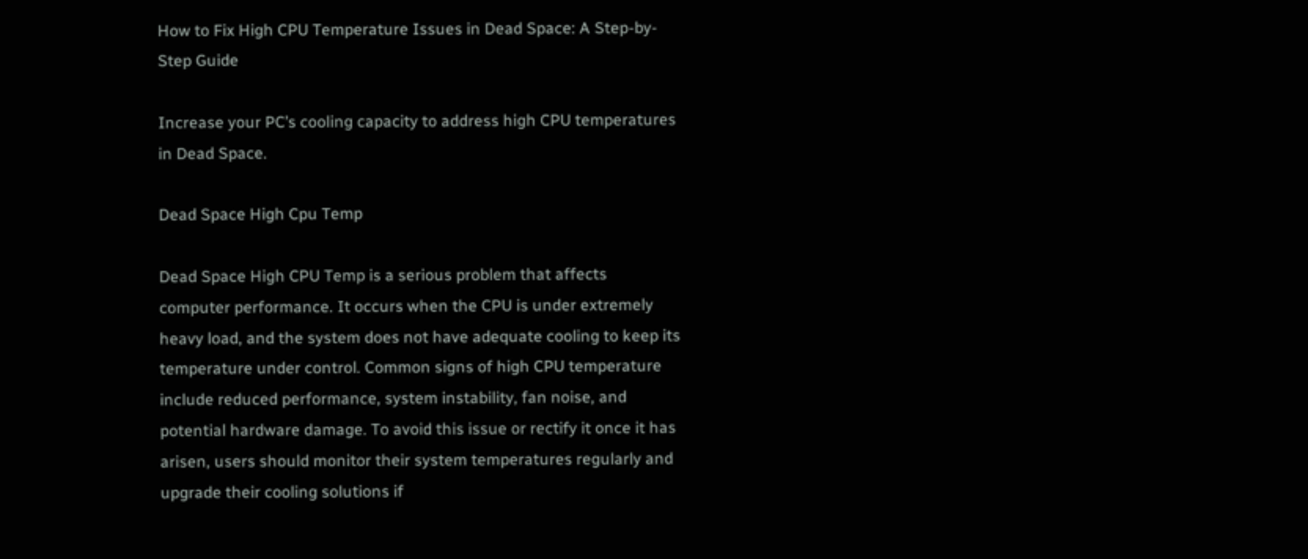How to Fix High CPU Temperature Issues in Dead Space: A Step-by-Step Guide

Increase your PC’s cooling capacity to address high CPU temperatures in Dead Space.

Dead Space High Cpu Temp

Dead Space High CPU Temp is a serious problem that affects computer performance. It occurs when the CPU is under extremely heavy load, and the system does not have adequate cooling to keep its temperature under control. Common signs of high CPU temperature include reduced performance, system instability, fan noise, and potential hardware damage. To avoid this issue or rectify it once it has arisen, users should monitor their system temperatures regularly and upgrade their cooling solutions if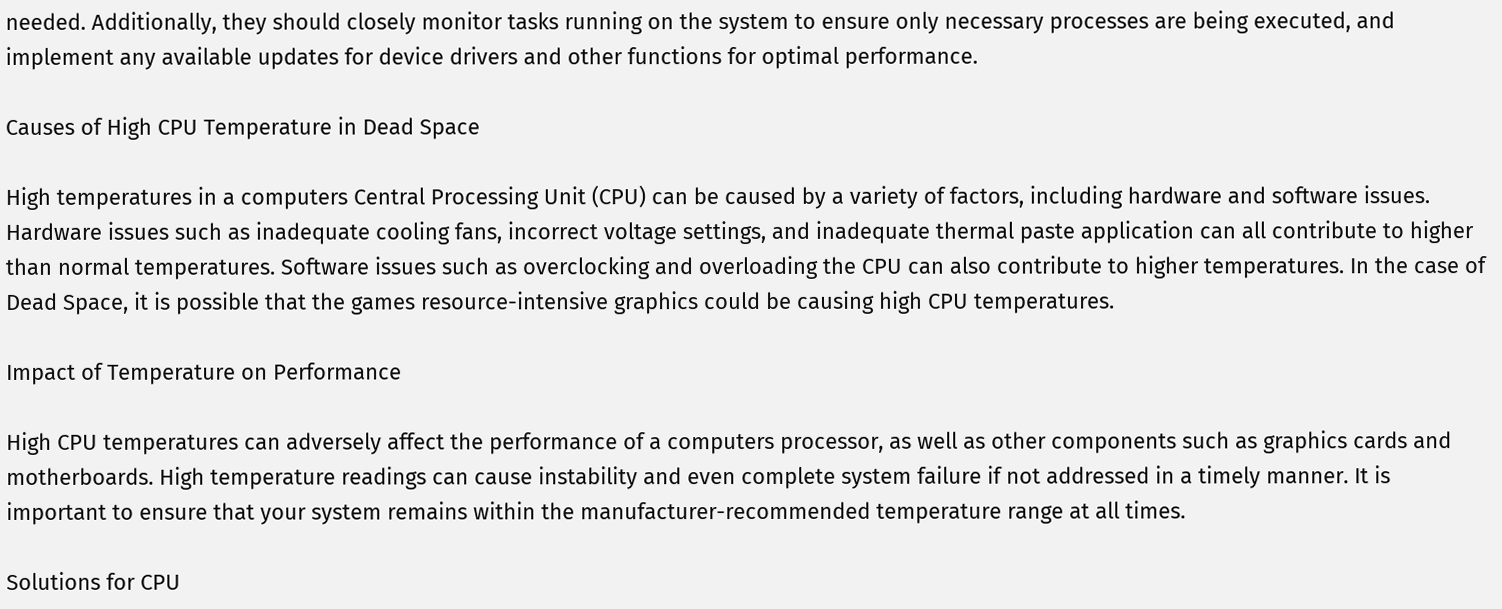needed. Additionally, they should closely monitor tasks running on the system to ensure only necessary processes are being executed, and implement any available updates for device drivers and other functions for optimal performance.

Causes of High CPU Temperature in Dead Space

High temperatures in a computers Central Processing Unit (CPU) can be caused by a variety of factors, including hardware and software issues. Hardware issues such as inadequate cooling fans, incorrect voltage settings, and inadequate thermal paste application can all contribute to higher than normal temperatures. Software issues such as overclocking and overloading the CPU can also contribute to higher temperatures. In the case of Dead Space, it is possible that the games resource-intensive graphics could be causing high CPU temperatures.

Impact of Temperature on Performance

High CPU temperatures can adversely affect the performance of a computers processor, as well as other components such as graphics cards and motherboards. High temperature readings can cause instability and even complete system failure if not addressed in a timely manner. It is important to ensure that your system remains within the manufacturer-recommended temperature range at all times.

Solutions for CPU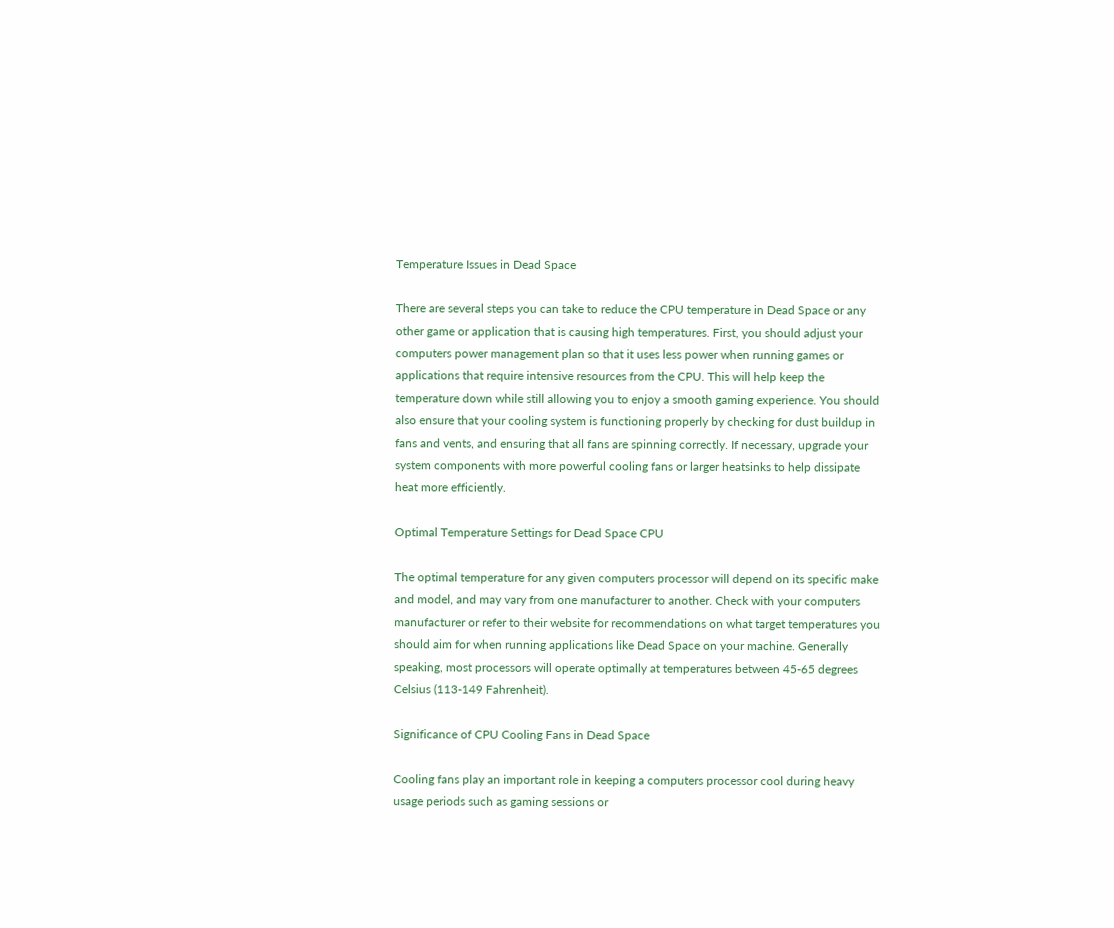Temperature Issues in Dead Space

There are several steps you can take to reduce the CPU temperature in Dead Space or any other game or application that is causing high temperatures. First, you should adjust your computers power management plan so that it uses less power when running games or applications that require intensive resources from the CPU. This will help keep the temperature down while still allowing you to enjoy a smooth gaming experience. You should also ensure that your cooling system is functioning properly by checking for dust buildup in fans and vents, and ensuring that all fans are spinning correctly. If necessary, upgrade your system components with more powerful cooling fans or larger heatsinks to help dissipate heat more efficiently.

Optimal Temperature Settings for Dead Space CPU

The optimal temperature for any given computers processor will depend on its specific make and model, and may vary from one manufacturer to another. Check with your computers manufacturer or refer to their website for recommendations on what target temperatures you should aim for when running applications like Dead Space on your machine. Generally speaking, most processors will operate optimally at temperatures between 45-65 degrees Celsius (113-149 Fahrenheit).

Significance of CPU Cooling Fans in Dead Space

Cooling fans play an important role in keeping a computers processor cool during heavy usage periods such as gaming sessions or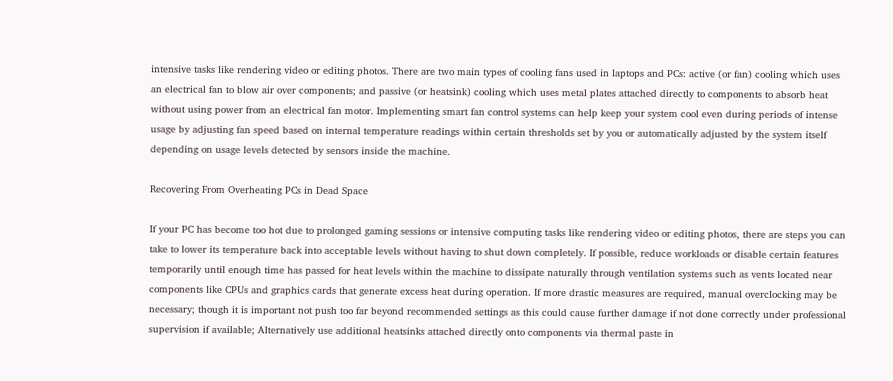intensive tasks like rendering video or editing photos. There are two main types of cooling fans used in laptops and PCs: active (or fan) cooling which uses an electrical fan to blow air over components; and passive (or heatsink) cooling which uses metal plates attached directly to components to absorb heat without using power from an electrical fan motor. Implementing smart fan control systems can help keep your system cool even during periods of intense usage by adjusting fan speed based on internal temperature readings within certain thresholds set by you or automatically adjusted by the system itself depending on usage levels detected by sensors inside the machine.

Recovering From Overheating PCs in Dead Space

If your PC has become too hot due to prolonged gaming sessions or intensive computing tasks like rendering video or editing photos, there are steps you can take to lower its temperature back into acceptable levels without having to shut down completely. If possible, reduce workloads or disable certain features temporarily until enough time has passed for heat levels within the machine to dissipate naturally through ventilation systems such as vents located near components like CPUs and graphics cards that generate excess heat during operation. If more drastic measures are required, manual overclocking may be necessary; though it is important not push too far beyond recommended settings as this could cause further damage if not done correctly under professional supervision if available; Alternatively use additional heatsinks attached directly onto components via thermal paste in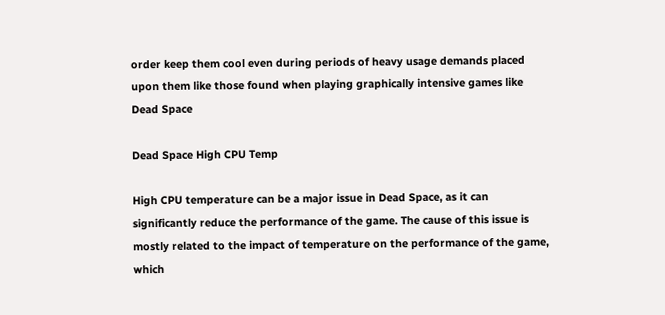order keep them cool even during periods of heavy usage demands placed upon them like those found when playing graphically intensive games like Dead Space

Dead Space High CPU Temp

High CPU temperature can be a major issue in Dead Space, as it can significantly reduce the performance of the game. The cause of this issue is mostly related to the impact of temperature on the performance of the game, which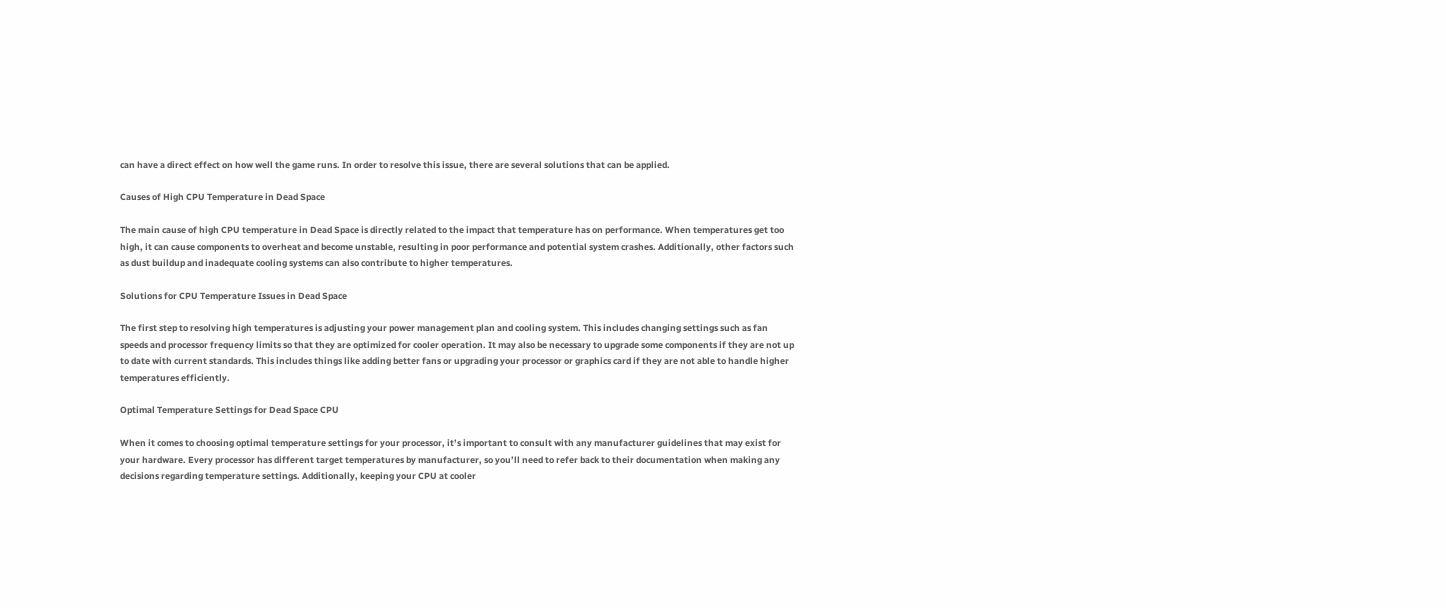can have a direct effect on how well the game runs. In order to resolve this issue, there are several solutions that can be applied.

Causes of High CPU Temperature in Dead Space

The main cause of high CPU temperature in Dead Space is directly related to the impact that temperature has on performance. When temperatures get too high, it can cause components to overheat and become unstable, resulting in poor performance and potential system crashes. Additionally, other factors such as dust buildup and inadequate cooling systems can also contribute to higher temperatures.

Solutions for CPU Temperature Issues in Dead Space

The first step to resolving high temperatures is adjusting your power management plan and cooling system. This includes changing settings such as fan speeds and processor frequency limits so that they are optimized for cooler operation. It may also be necessary to upgrade some components if they are not up to date with current standards. This includes things like adding better fans or upgrading your processor or graphics card if they are not able to handle higher temperatures efficiently.

Optimal Temperature Settings for Dead Space CPU

When it comes to choosing optimal temperature settings for your processor, it’s important to consult with any manufacturer guidelines that may exist for your hardware. Every processor has different target temperatures by manufacturer, so you’ll need to refer back to their documentation when making any decisions regarding temperature settings. Additionally, keeping your CPU at cooler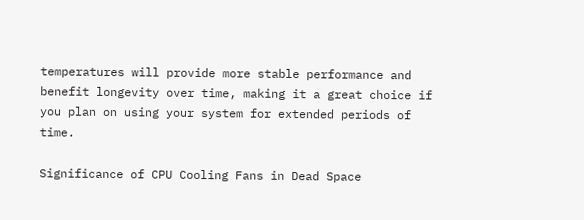temperatures will provide more stable performance and benefit longevity over time, making it a great choice if you plan on using your system for extended periods of time.

Significance of CPU Cooling Fans in Dead Space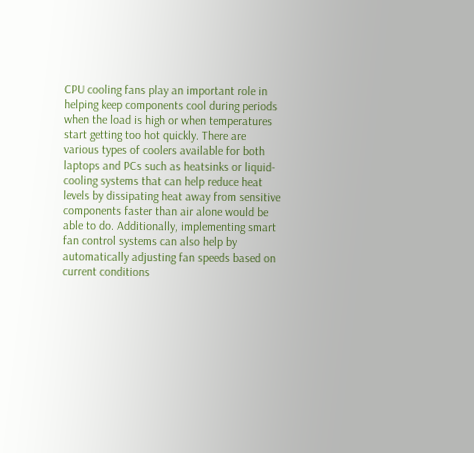CPU cooling fans play an important role in helping keep components cool during periods when the load is high or when temperatures start getting too hot quickly. There are various types of coolers available for both laptops and PCs such as heatsinks or liquid-cooling systems that can help reduce heat levels by dissipating heat away from sensitive components faster than air alone would be able to do. Additionally, implementing smart fan control systems can also help by automatically adjusting fan speeds based on current conditions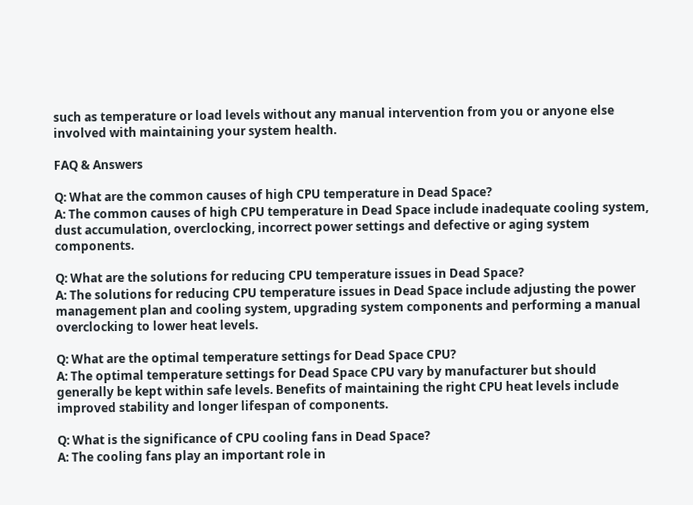such as temperature or load levels without any manual intervention from you or anyone else involved with maintaining your system health.

FAQ & Answers

Q: What are the common causes of high CPU temperature in Dead Space?
A: The common causes of high CPU temperature in Dead Space include inadequate cooling system, dust accumulation, overclocking, incorrect power settings and defective or aging system components.

Q: What are the solutions for reducing CPU temperature issues in Dead Space?
A: The solutions for reducing CPU temperature issues in Dead Space include adjusting the power management plan and cooling system, upgrading system components and performing a manual overclocking to lower heat levels.

Q: What are the optimal temperature settings for Dead Space CPU?
A: The optimal temperature settings for Dead Space CPU vary by manufacturer but should generally be kept within safe levels. Benefits of maintaining the right CPU heat levels include improved stability and longer lifespan of components.

Q: What is the significance of CPU cooling fans in Dead Space?
A: The cooling fans play an important role in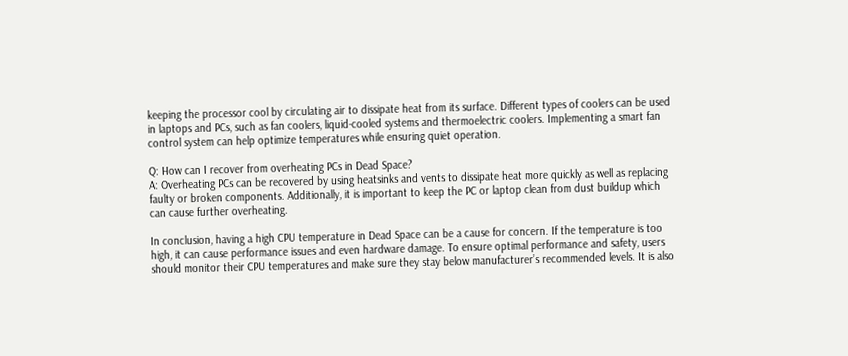keeping the processor cool by circulating air to dissipate heat from its surface. Different types of coolers can be used in laptops and PCs, such as fan coolers, liquid-cooled systems and thermoelectric coolers. Implementing a smart fan control system can help optimize temperatures while ensuring quiet operation.

Q: How can I recover from overheating PCs in Dead Space?
A: Overheating PCs can be recovered by using heatsinks and vents to dissipate heat more quickly as well as replacing faulty or broken components. Additionally, it is important to keep the PC or laptop clean from dust buildup which can cause further overheating.

In conclusion, having a high CPU temperature in Dead Space can be a cause for concern. If the temperature is too high, it can cause performance issues and even hardware damage. To ensure optimal performance and safety, users should monitor their CPU temperatures and make sure they stay below manufacturer’s recommended levels. It is also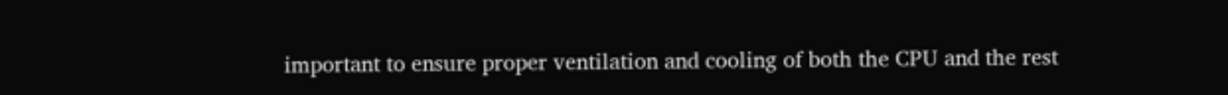important to ensure proper ventilation and cooling of both the CPU and the rest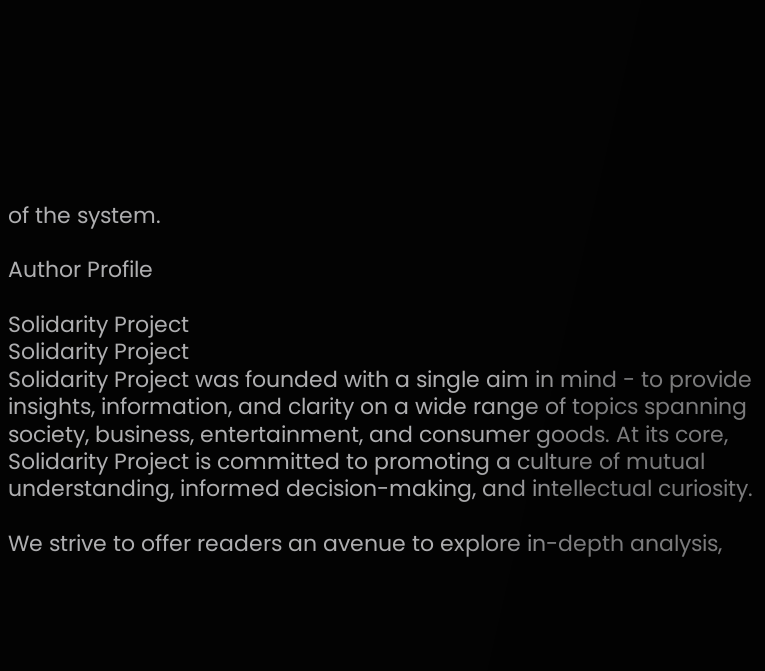of the system.

Author Profile

Solidarity Project
Solidarity Project
Solidarity Project was founded with a single aim in mind - to provide insights, information, and clarity on a wide range of topics spanning society, business, entertainment, and consumer goods. At its core, Solidarity Project is committed to promoting a culture of mutual understanding, informed decision-making, and intellectual curiosity.

We strive to offer readers an avenue to explore in-depth analysis,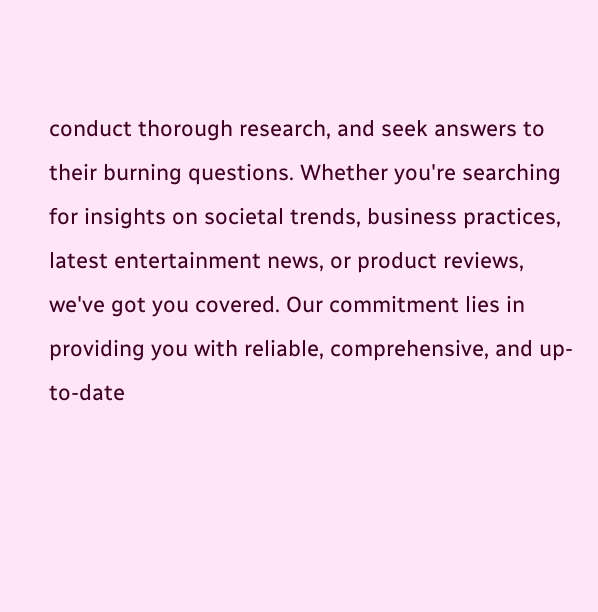conduct thorough research, and seek answers to their burning questions. Whether you're searching for insights on societal trends, business practices, latest entertainment news, or product reviews, we've got you covered. Our commitment lies in providing you with reliable, comprehensive, and up-to-date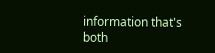information that's both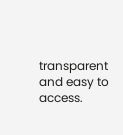transparent and easy to access.